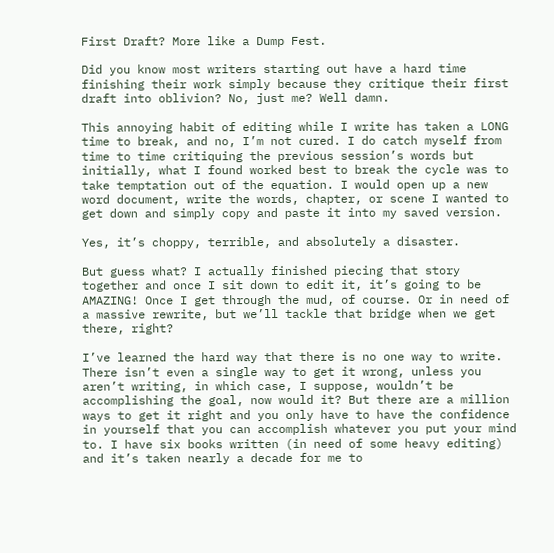First Draft? More like a Dump Fest.

Did you know most writers starting out have a hard time finishing their work simply because they critique their first draft into oblivion? No, just me? Well damn.

This annoying habit of editing while I write has taken a LONG time to break, and no, I’m not cured. I do catch myself from time to time critiquing the previous session’s words but initially, what I found worked best to break the cycle was to take temptation out of the equation. I would open up a new word document, write the words, chapter, or scene I wanted to get down and simply copy and paste it into my saved version.

Yes, it’s choppy, terrible, and absolutely a disaster.

But guess what? I actually finished piecing that story together and once I sit down to edit it, it’s going to be AMAZING! Once I get through the mud, of course. Or in need of a massive rewrite, but we’ll tackle that bridge when we get there, right?

I’ve learned the hard way that there is no one way to write. There isn’t even a single way to get it wrong, unless you aren’t writing, in which case, I suppose, wouldn’t be accomplishing the goal, now would it? But there are a million ways to get it right and you only have to have the confidence in yourself that you can accomplish whatever you put your mind to. I have six books written (in need of some heavy editing) and it’s taken nearly a decade for me to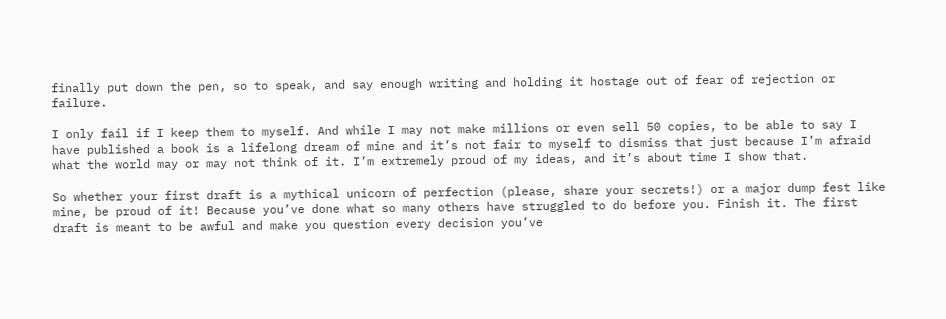finally put down the pen, so to speak, and say enough writing and holding it hostage out of fear of rejection or failure.

I only fail if I keep them to myself. And while I may not make millions or even sell 50 copies, to be able to say I have published a book is a lifelong dream of mine and it’s not fair to myself to dismiss that just because I’m afraid what the world may or may not think of it. I’m extremely proud of my ideas, and it’s about time I show that.

So whether your first draft is a mythical unicorn of perfection (please, share your secrets!) or a major dump fest like mine, be proud of it! Because you’ve done what so many others have struggled to do before you. Finish it. The first draft is meant to be awful and make you question every decision you’ve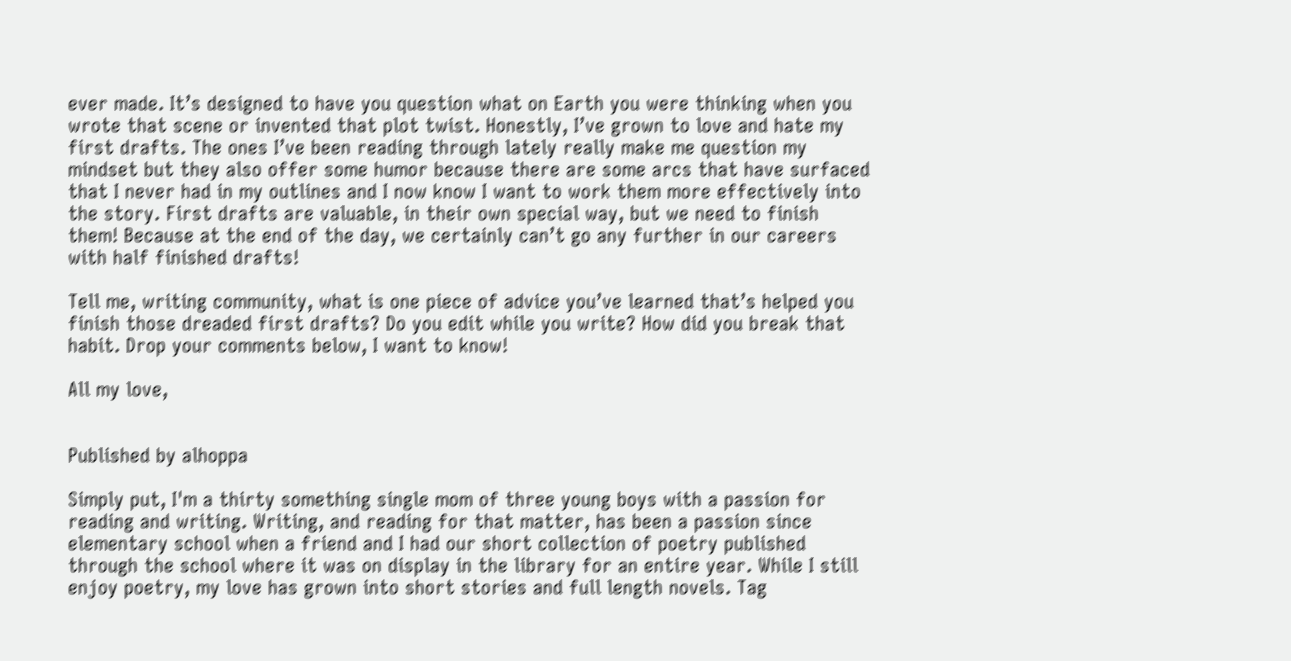ever made. It’s designed to have you question what on Earth you were thinking when you wrote that scene or invented that plot twist. Honestly, I’ve grown to love and hate my first drafts. The ones I’ve been reading through lately really make me question my mindset but they also offer some humor because there are some arcs that have surfaced that I never had in my outlines and I now know I want to work them more effectively into the story. First drafts are valuable, in their own special way, but we need to finish them! Because at the end of the day, we certainly can’t go any further in our careers with half finished drafts!

Tell me, writing community, what is one piece of advice you’ve learned that’s helped you finish those dreaded first drafts? Do you edit while you write? How did you break that habit. Drop your comments below, I want to know!

All my love,


Published by alhoppa

Simply put, I'm a thirty something single mom of three young boys with a passion for reading and writing. Writing, and reading for that matter, has been a passion since elementary school when a friend and I had our short collection of poetry published through the school where it was on display in the library for an entire year. While I still enjoy poetry, my love has grown into short stories and full length novels. Tag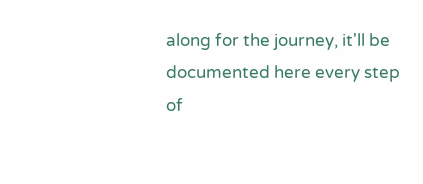along for the journey, it'll be documented here every step of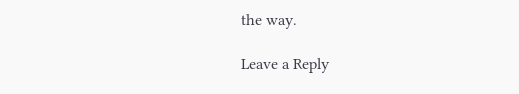the way.

Leave a Reply